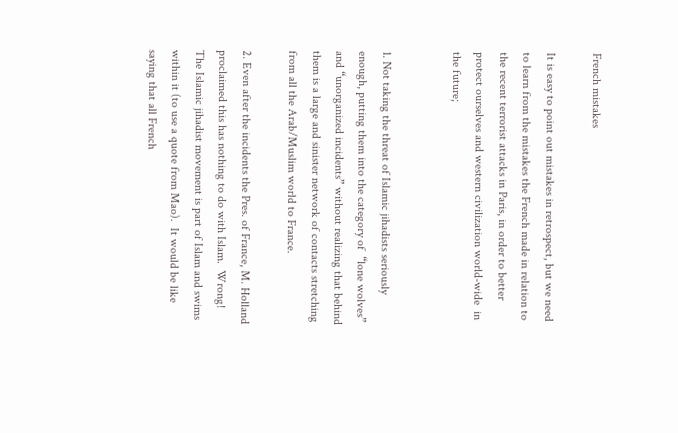French mistakes

It is easy to point out mistakes in retrospect, but we need to learn from the mistakes the French made in relation to the recent terrorist attacks in Paris, in order to better protect ourselves and western civilization world-wide  in the future;


1. Not taking the threat of Islamic jihadists seriously enough, putting them into the category of  “lone wolves” and “unorganized incidents” without realizing that behind them is a large and sinister network of contacts stretching from all the Arab/Muslim world to France.

2. Even after the incidents the Pres. of France, M. Holland proclaimed this has nothing to do with Islam.  Wrong!  The Islamic jihadist movement is part of Islam and swims within it (to use a quote from Mao).  It would be like saying that all French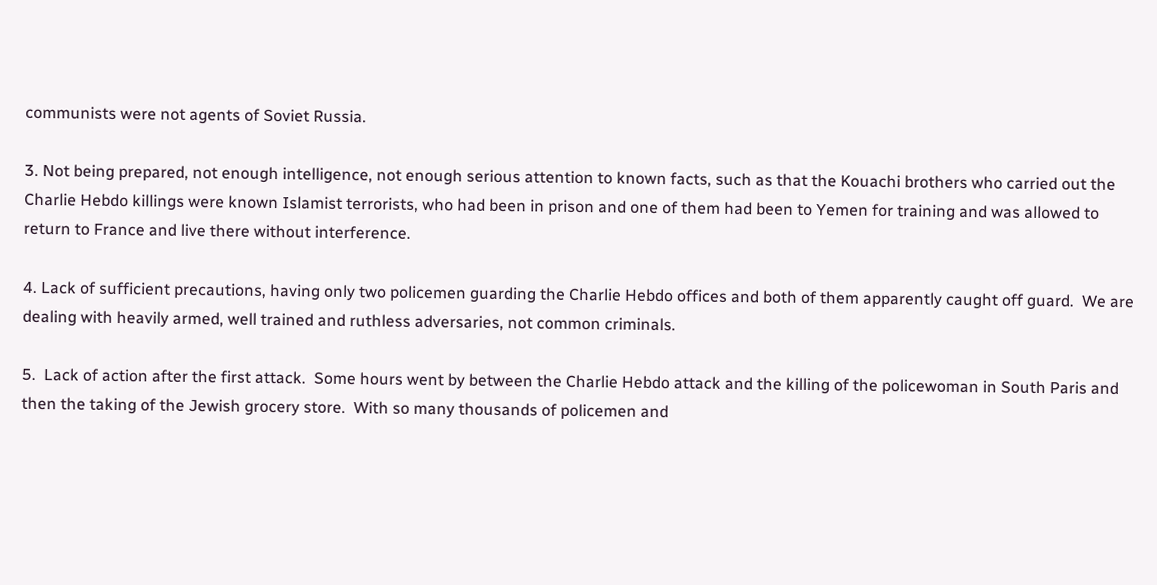communists were not agents of Soviet Russia.

3. Not being prepared, not enough intelligence, not enough serious attention to known facts, such as that the Kouachi brothers who carried out the Charlie Hebdo killings were known Islamist terrorists, who had been in prison and one of them had been to Yemen for training and was allowed to return to France and live there without interference.

4. Lack of sufficient precautions, having only two policemen guarding the Charlie Hebdo offices and both of them apparently caught off guard.  We are dealing with heavily armed, well trained and ruthless adversaries, not common criminals.

5.  Lack of action after the first attack.  Some hours went by between the Charlie Hebdo attack and the killing of the policewoman in South Paris and then the taking of the Jewish grocery store.  With so many thousands of policemen and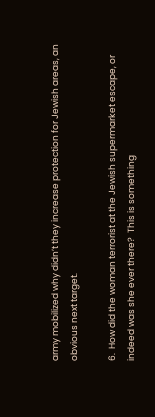army mobilized why didn’t they increase protection for Jewish areas, an obvious next target.

6.  How did the woman terrorist at the Jewish supermarket escape, or indeed was she ever there?  This is something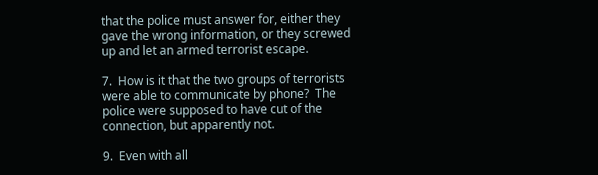that the police must answer for, either they gave the wrong information, or they screwed up and let an armed terrorist escape.

7.  How is it that the two groups of terrorists were able to communicate by phone?  The police were supposed to have cut of the connection, but apparently not.

9.  Even with all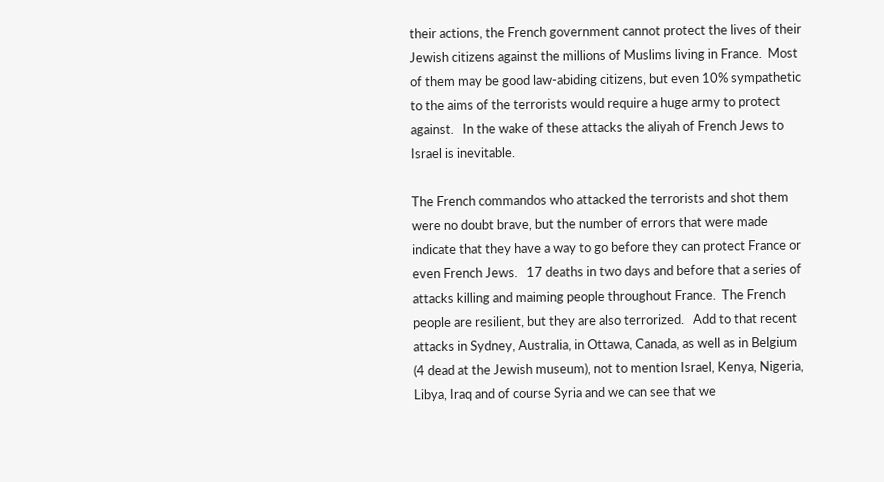their actions, the French government cannot protect the lives of their Jewish citizens against the millions of Muslims living in France.  Most of them may be good law-abiding citizens, but even 10% sympathetic to the aims of the terrorists would require a huge army to protect against.   In the wake of these attacks the aliyah of French Jews to Israel is inevitable.

The French commandos who attacked the terrorists and shot them were no doubt brave, but the number of errors that were made indicate that they have a way to go before they can protect France or even French Jews.   17 deaths in two days and before that a series of attacks killing and maiming people throughout France.  The French people are resilient, but they are also terrorized.   Add to that recent attacks in Sydney, Australia, in Ottawa, Canada, as well as in Belgium (4 dead at the Jewish museum), not to mention Israel, Kenya, Nigeria, Libya, Iraq and of course Syria and we can see that we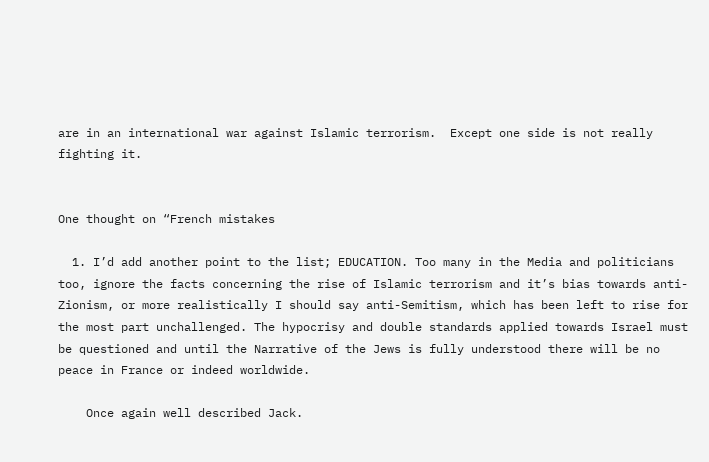are in an international war against Islamic terrorism.  Except one side is not really fighting it.


One thought on “French mistakes

  1. I’d add another point to the list; EDUCATION. Too many in the Media and politicians too, ignore the facts concerning the rise of Islamic terrorism and it’s bias towards anti-Zionism, or more realistically I should say anti-Semitism, which has been left to rise for the most part unchallenged. The hypocrisy and double standards applied towards Israel must be questioned and until the Narrative of the Jews is fully understood there will be no peace in France or indeed worldwide.

    Once again well described Jack.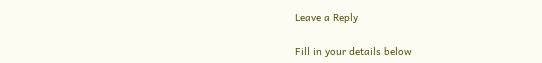Leave a Reply

Fill in your details below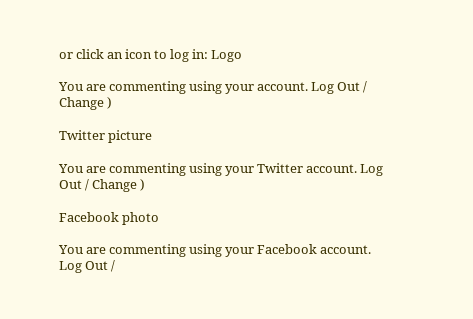or click an icon to log in: Logo

You are commenting using your account. Log Out / Change )

Twitter picture

You are commenting using your Twitter account. Log Out / Change )

Facebook photo

You are commenting using your Facebook account. Log Out /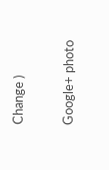Change )

Google+ photo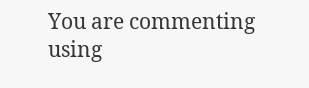You are commenting using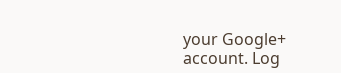your Google+ account. Log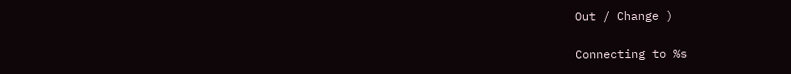Out / Change )

Connecting to %s